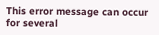This error message can occur for several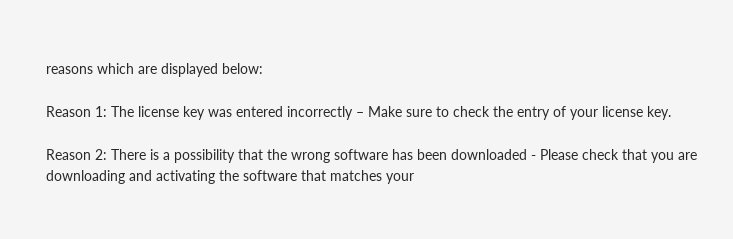reasons which are displayed below:

Reason 1: The license key was entered incorrectly – Make sure to check the entry of your license key.

Reason 2: There is a possibility that the wrong software has been downloaded - Please check that you are downloading and activating the software that matches your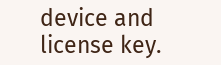device and license key.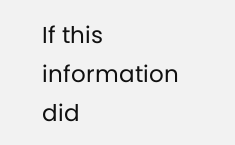If this information did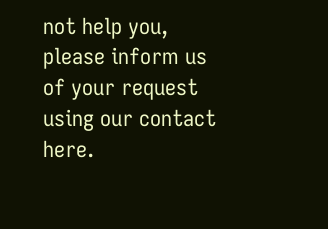not help you, please inform us of your request using our contact here.